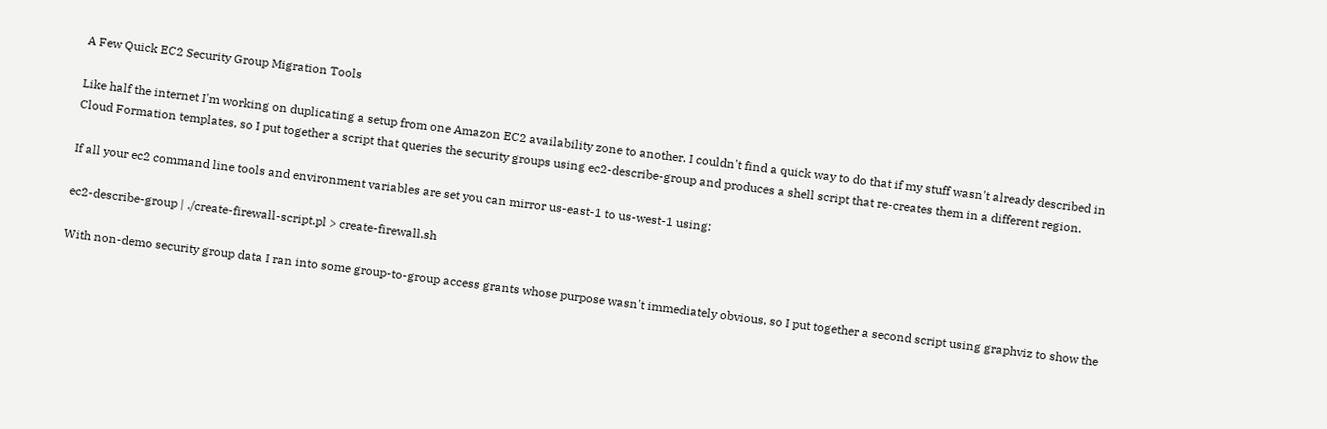A Few Quick EC2 Security Group Migration Tools

Like half the internet I'm working on duplicating a setup from one Amazon EC2 availability zone to another. I couldn't find a quick way to do that if my stuff wasn't already described in Cloud Formation templates, so I put together a script that queries the security groups using ec2-describe-group and produces a shell script that re-creates them in a different region.

If all your ec2 command line tools and environment variables are set you can mirror us-east-1 to us-west-1 using:

ec2-describe-group | ./create-firewall-script.pl > create-firewall.sh

With non-demo security group data I ran into some group-to-group access grants whose purpose wasn't immediately obvious, so I put together a second script using graphviz to show the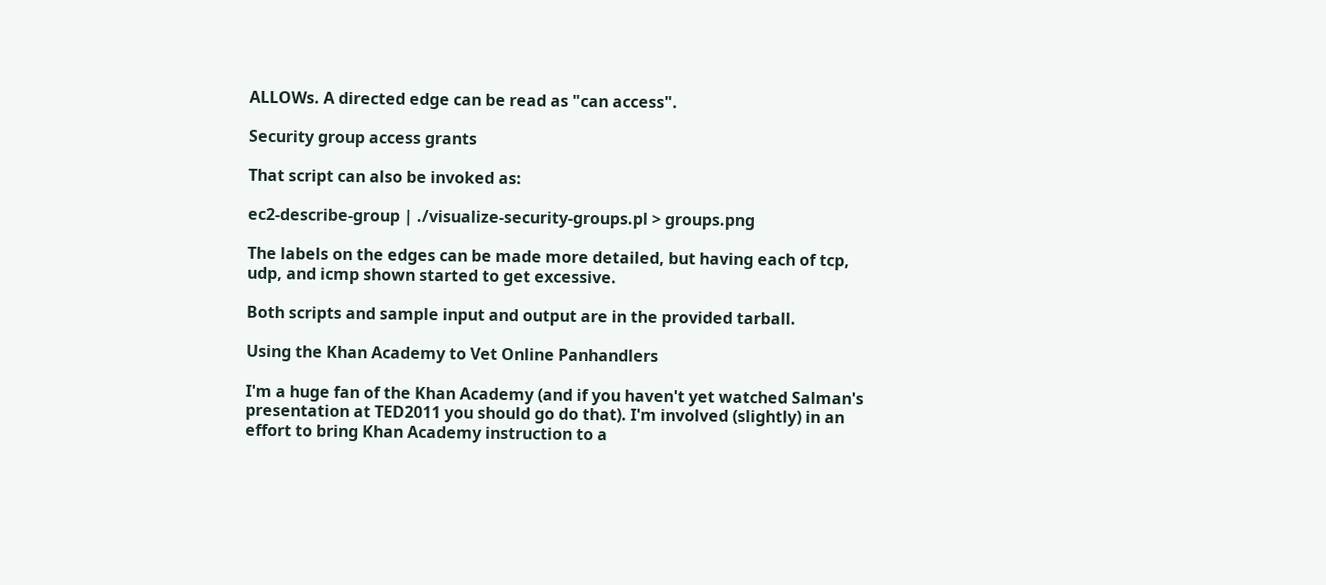ALLOWs. A directed edge can be read as "can access".

Security group access grants

That script can also be invoked as:

ec2-describe-group | ./visualize-security-groups.pl > groups.png

The labels on the edges can be made more detailed, but having each of tcp, udp, and icmp shown started to get excessive.

Both scripts and sample input and output are in the provided tarball.

Using the Khan Academy to Vet Online Panhandlers

I'm a huge fan of the Khan Academy (and if you haven't yet watched Salman's presentation at TED2011 you should go do that). I'm involved (slightly) in an effort to bring Khan Academy instruction to a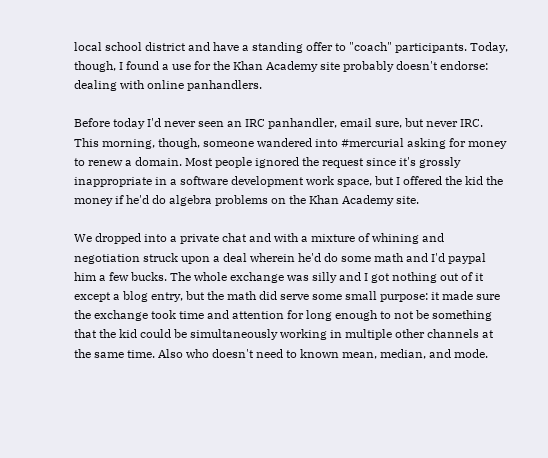local school district and have a standing offer to "coach" participants. Today, though, I found a use for the Khan Academy site probably doesn't endorse: dealing with online panhandlers.

Before today I'd never seen an IRC panhandler, email sure, but never IRC. This morning, though, someone wandered into #mercurial asking for money to renew a domain. Most people ignored the request since it's grossly inappropriate in a software development work space, but I offered the kid the money if he'd do algebra problems on the Khan Academy site.

We dropped into a private chat and with a mixture of whining and negotiation struck upon a deal wherein he'd do some math and I'd paypal him a few bucks. The whole exchange was silly and I got nothing out of it except a blog entry, but the math did serve some small purpose: it made sure the exchange took time and attention for long enough to not be something that the kid could be simultaneously working in multiple other channels at the same time. Also who doesn't need to known mean, median, and mode.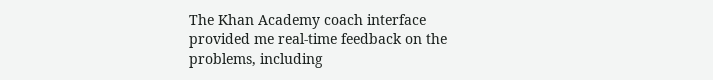The Khan Academy coach interface provided me real-time feedback on the problems, including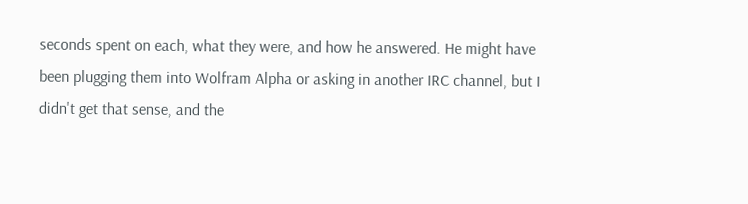seconds spent on each, what they were, and how he answered. He might have been plugging them into Wolfram Alpha or asking in another IRC channel, but I didn't get that sense, and the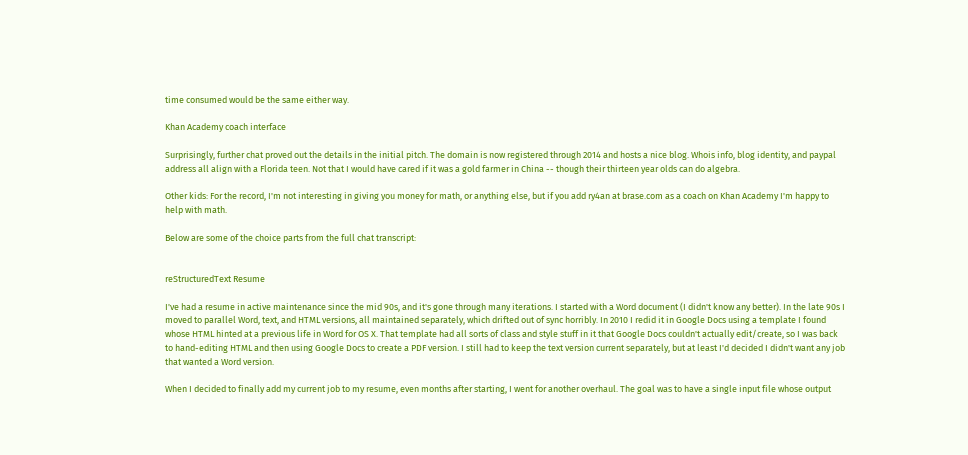time consumed would be the same either way.

Khan Academy coach interface

Surprisingly, further chat proved out the details in the initial pitch. The domain is now registered through 2014 and hosts a nice blog. Whois info, blog identity, and paypal address all align with a Florida teen. Not that I would have cared if it was a gold farmer in China -- though their thirteen year olds can do algebra.

Other kids: For the record, I'm not interesting in giving you money for math, or anything else, but if you add ry4an at brase.com as a coach on Khan Academy I'm happy to help with math.

Below are some of the choice parts from the full chat transcript:


reStructuredText Resume

I've had a resume in active maintenance since the mid 90s, and it's gone through many iterations. I started with a Word document (I didn't know any better). In the late 90s I moved to parallel Word, text, and HTML versions, all maintained separately, which drifted out of sync horribly. In 2010 I redid it in Google Docs using a template I found whose HTML hinted at a previous life in Word for OS X. That template had all sorts of class and style stuff in it that Google Docs couldn't actually edit/create, so I was back to hand-editing HTML and then using Google Docs to create a PDF version. I still had to keep the text version current separately, but at least I'd decided I didn't want any job that wanted a Word version.

When I decided to finally add my current job to my resume, even months after starting, I went for another overhaul. The goal was to have a single input file whose output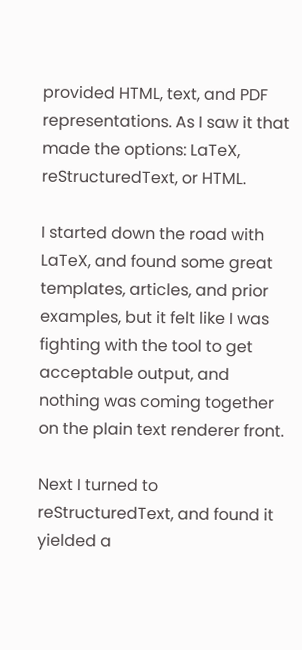provided HTML, text, and PDF representations. As I saw it that made the options: LaTeX, reStructuredText, or HTML.

I started down the road with LaTeX, and found some great templates, articles, and prior examples, but it felt like I was fighting with the tool to get acceptable output, and nothing was coming together on the plain text renderer front.

Next I turned to reStructuredText, and found it yielded a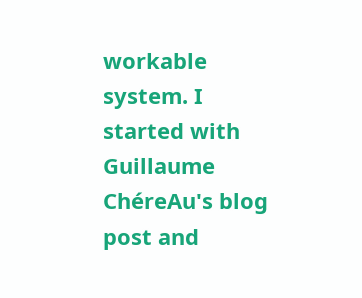workable system. I started with Guillaume ChéreAu's blog post and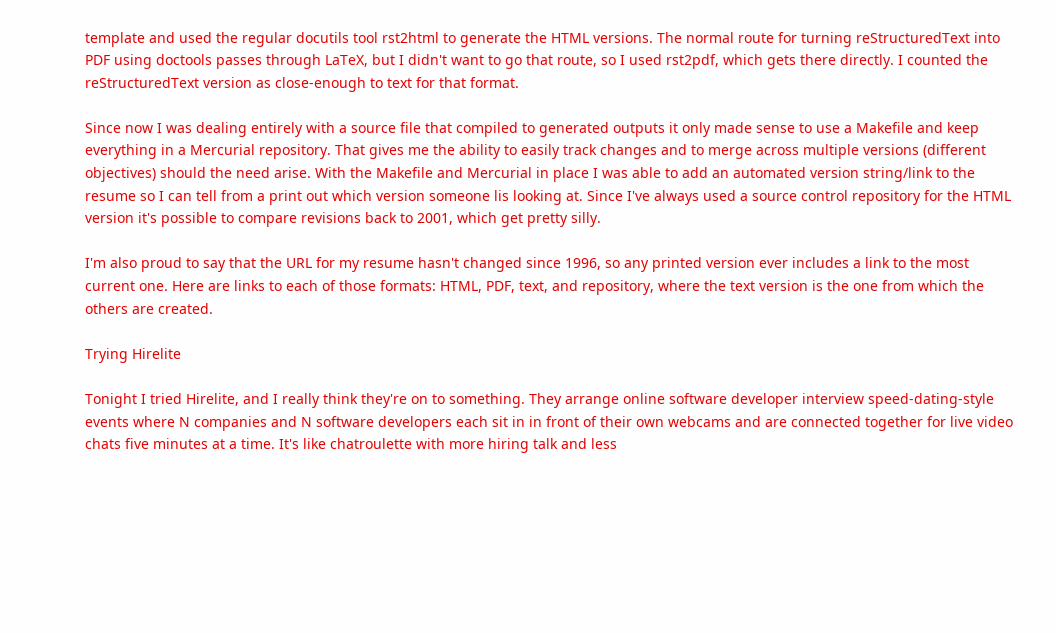template and used the regular docutils tool rst2html to generate the HTML versions. The normal route for turning reStructuredText into PDF using doctools passes through LaTeX, but I didn't want to go that route, so I used rst2pdf, which gets there directly. I counted the reStructuredText version as close-enough to text for that format.

Since now I was dealing entirely with a source file that compiled to generated outputs it only made sense to use a Makefile and keep everything in a Mercurial repository. That gives me the ability to easily track changes and to merge across multiple versions (different objectives) should the need arise. With the Makefile and Mercurial in place I was able to add an automated version string/link to the resume so I can tell from a print out which version someone lis looking at. Since I've always used a source control repository for the HTML version it's possible to compare revisions back to 2001, which get pretty silly.

I'm also proud to say that the URL for my resume hasn't changed since 1996, so any printed version ever includes a link to the most current one. Here are links to each of those formats: HTML, PDF, text, and repository, where the text version is the one from which the others are created.

Trying Hirelite

Tonight I tried Hirelite, and I really think they're on to something. They arrange online software developer interview speed-dating-style events where N companies and N software developers each sit in in front of their own webcams and are connected together for live video chats five minutes at a time. It's like chatroulette with more hiring talk and less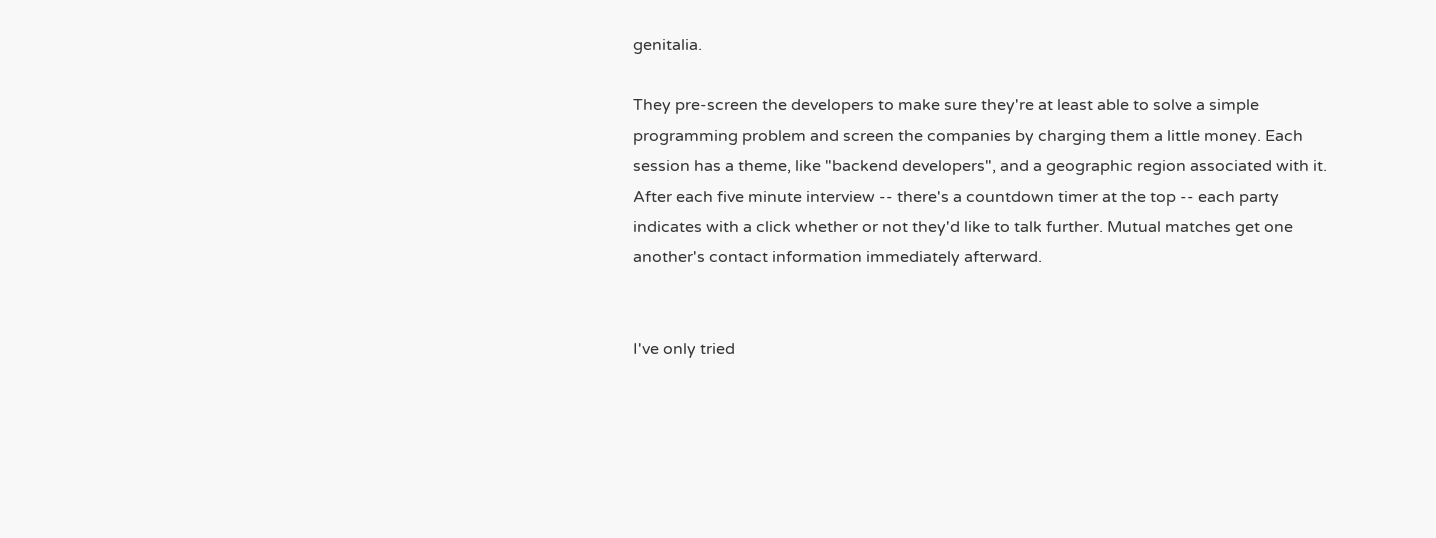genitalia.

They pre-screen the developers to make sure they're at least able to solve a simple programming problem and screen the companies by charging them a little money. Each session has a theme, like "backend developers", and a geographic region associated with it. After each five minute interview -- there's a countdown timer at the top -- each party indicates with a click whether or not they'd like to talk further. Mutual matches get one another's contact information immediately afterward.


I've only tried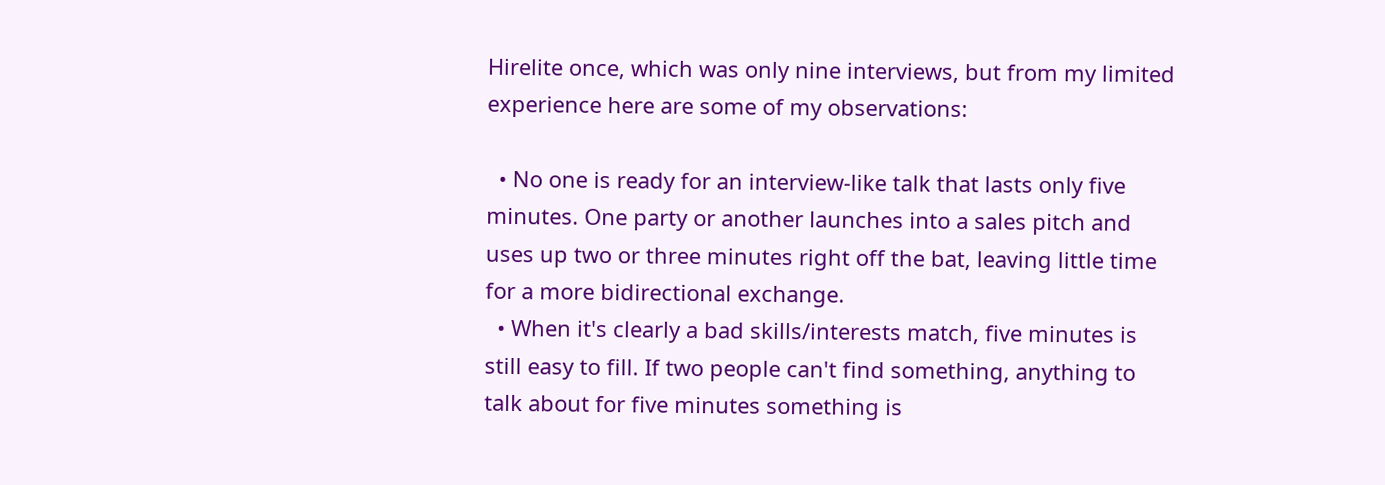Hirelite once, which was only nine interviews, but from my limited experience here are some of my observations:

  • No one is ready for an interview-like talk that lasts only five minutes. One party or another launches into a sales pitch and uses up two or three minutes right off the bat, leaving little time for a more bidirectional exchange.
  • When it's clearly a bad skills/interests match, five minutes is still easy to fill. If two people can't find something, anything to talk about for five minutes something is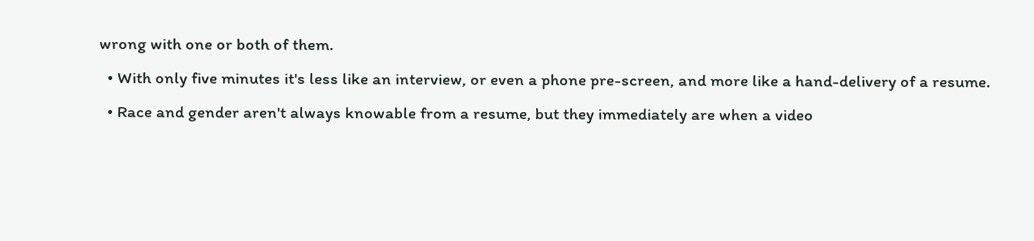wrong with one or both of them.
  • With only five minutes it's less like an interview, or even a phone pre-screen, and more like a hand-delivery of a resume.
  • Race and gender aren't always knowable from a resume, but they immediately are when a video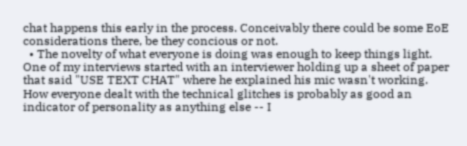chat happens this early in the process. Conceivably there could be some EoE considerations there, be they concious or not.
  • The novelty of what everyone is doing was enough to keep things light. One of my interviews started with an interviewer holding up a sheet of paper that said "USE TEXT CHAT" where he explained his mic wasn't working. How everyone dealt with the technical glitches is probably as good an indicator of personality as anything else -- I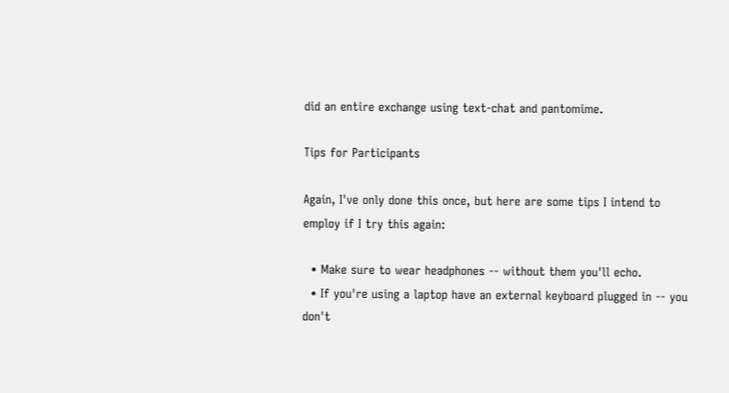did an entire exchange using text-chat and pantomime.

Tips for Participants

Again, I've only done this once, but here are some tips I intend to employ if I try this again:

  • Make sure to wear headphones -- without them you'll echo.
  • If you're using a laptop have an external keyboard plugged in -- you don't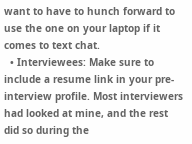want to have to hunch forward to use the one on your laptop if it comes to text chat.
  • Interviewees: Make sure to include a resume link in your pre-interview profile. Most interviewers had looked at mine, and the rest did so during the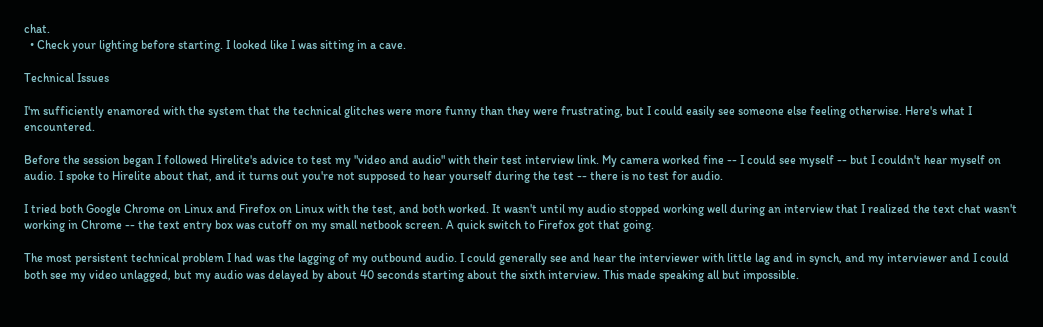chat.
  • Check your lighting before starting. I looked like I was sitting in a cave.

Technical Issues

I'm sufficiently enamored with the system that the technical glitches were more funny than they were frustrating, but I could easily see someone else feeling otherwise. Here's what I encountered.

Before the session began I followed Hirelite's advice to test my "video and audio" with their test interview link. My camera worked fine -- I could see myself -- but I couldn't hear myself on audio. I spoke to Hirelite about that, and it turns out you're not supposed to hear yourself during the test -- there is no test for audio.

I tried both Google Chrome on Linux and Firefox on Linux with the test, and both worked. It wasn't until my audio stopped working well during an interview that I realized the text chat wasn't working in Chrome -- the text entry box was cutoff on my small netbook screen. A quick switch to Firefox got that going.

The most persistent technical problem I had was the lagging of my outbound audio. I could generally see and hear the interviewer with little lag and in synch, and my interviewer and I could both see my video unlagged, but my audio was delayed by about 40 seconds starting about the sixth interview. This made speaking all but impossible.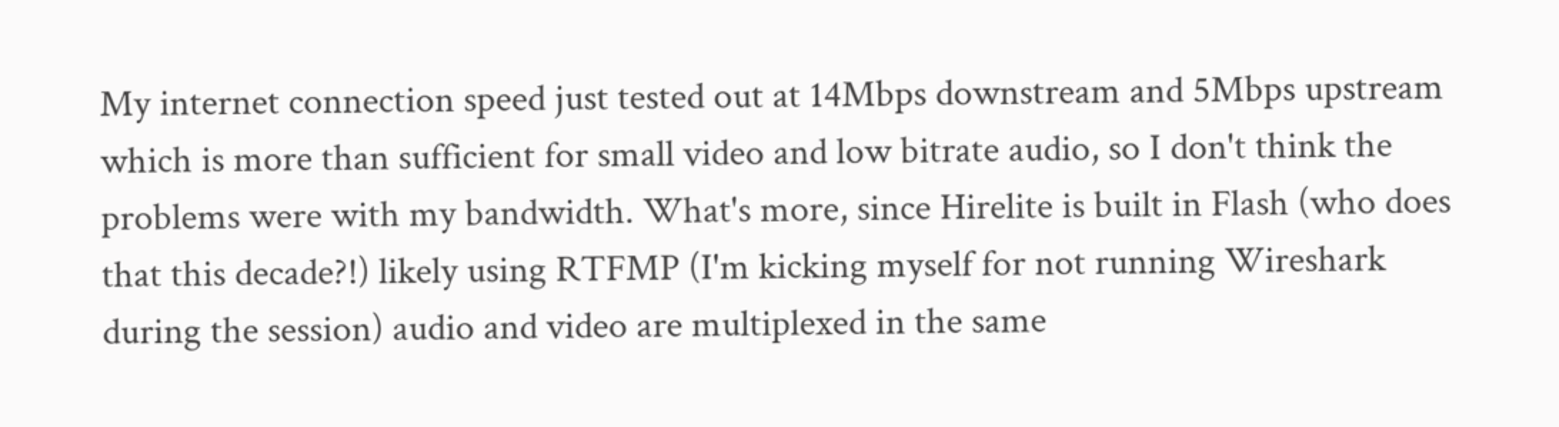My internet connection speed just tested out at 14Mbps downstream and 5Mbps upstream which is more than sufficient for small video and low bitrate audio, so I don't think the problems were with my bandwidth. What's more, since Hirelite is built in Flash (who does that this decade?!) likely using RTFMP (I'm kicking myself for not running Wireshark during the session) audio and video are multiplexed in the same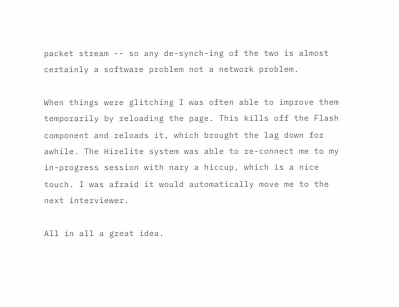packet stream -- so any de-synch-ing of the two is almost certainly a software problem not a network problem.

When things were glitching I was often able to improve them temporarily by reloading the page. This kills off the Flash component and reloads it, which brought the lag down for awhile. The Hirelite system was able to re-connect me to my in-progress session with nary a hiccup, which is a nice touch. I was afraid it would automatically move me to the next interviewer.

All in all a great idea.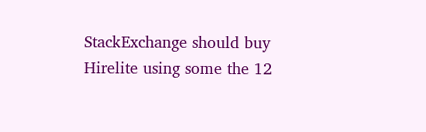StackExchange should buy Hirelite using some the 12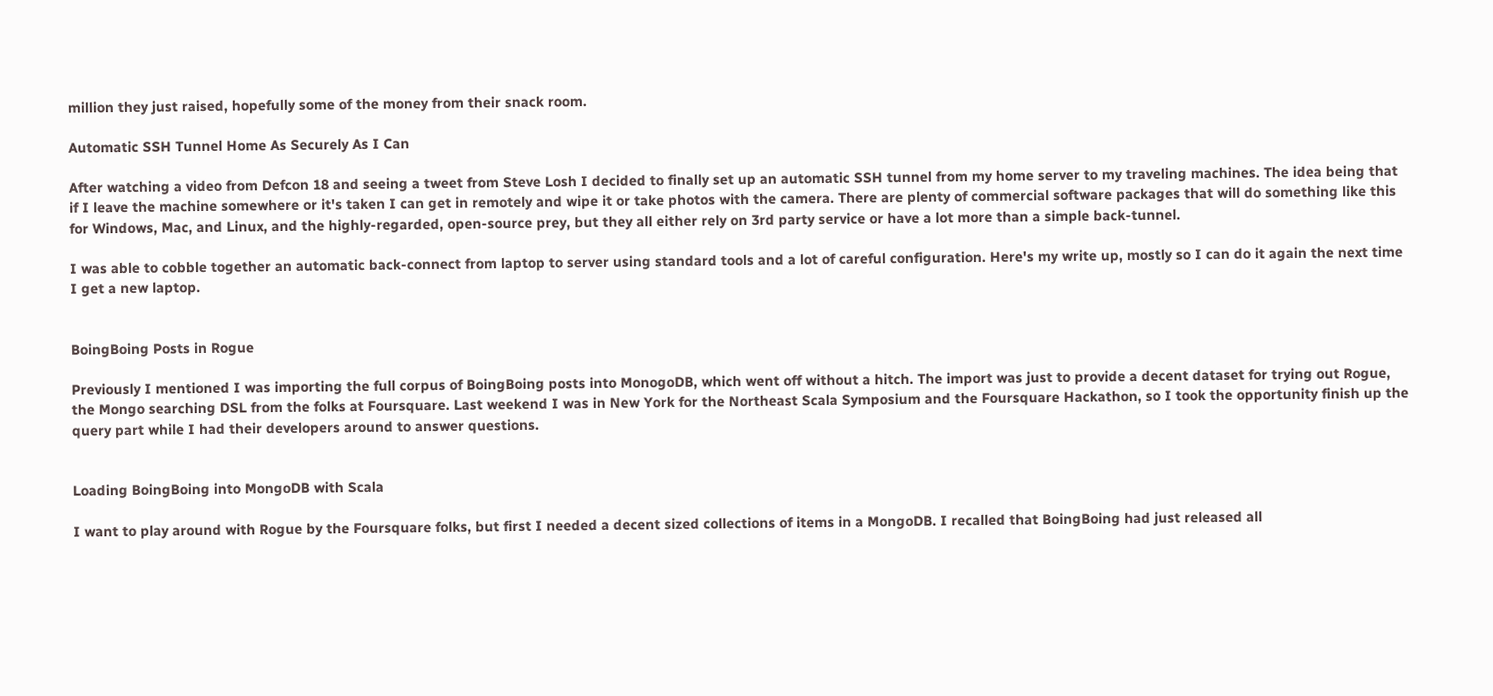million they just raised, hopefully some of the money from their snack room.

Automatic SSH Tunnel Home As Securely As I Can

After watching a video from Defcon 18 and seeing a tweet from Steve Losh I decided to finally set up an automatic SSH tunnel from my home server to my traveling machines. The idea being that if I leave the machine somewhere or it's taken I can get in remotely and wipe it or take photos with the camera. There are plenty of commercial software packages that will do something like this for Windows, Mac, and Linux, and the highly-regarded, open-source prey, but they all either rely on 3rd party service or have a lot more than a simple back-tunnel.

I was able to cobble together an automatic back-connect from laptop to server using standard tools and a lot of careful configuration. Here's my write up, mostly so I can do it again the next time I get a new laptop.


BoingBoing Posts in Rogue

Previously I mentioned I was importing the full corpus of BoingBoing posts into MonogoDB, which went off without a hitch. The import was just to provide a decent dataset for trying out Rogue, the Mongo searching DSL from the folks at Foursquare. Last weekend I was in New York for the Northeast Scala Symposium and the Foursquare Hackathon, so I took the opportunity finish up the query part while I had their developers around to answer questions.


Loading BoingBoing into MongoDB with Scala

I want to play around with Rogue by the Foursquare folks, but first I needed a decent sized collections of items in a MongoDB. I recalled that BoingBoing had just released all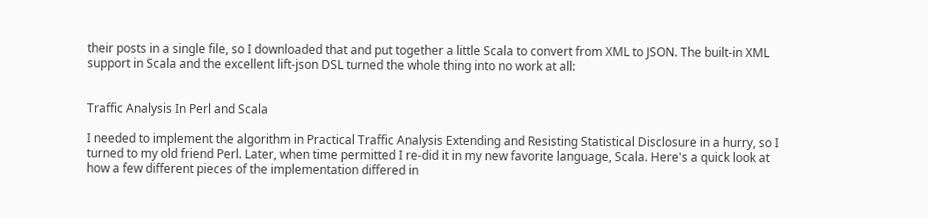their posts in a single file, so I downloaded that and put together a little Scala to convert from XML to JSON. The built-in XML support in Scala and the excellent lift-json DSL turned the whole thing into no work at all:


Traffic Analysis In Perl and Scala

I needed to implement the algorithm in Practical Traffic Analysis Extending and Resisting Statistical Disclosure in a hurry, so I turned to my old friend Perl. Later, when time permitted I re-did it in my new favorite language, Scala. Here's a quick look at how a few different pieces of the implementation differed in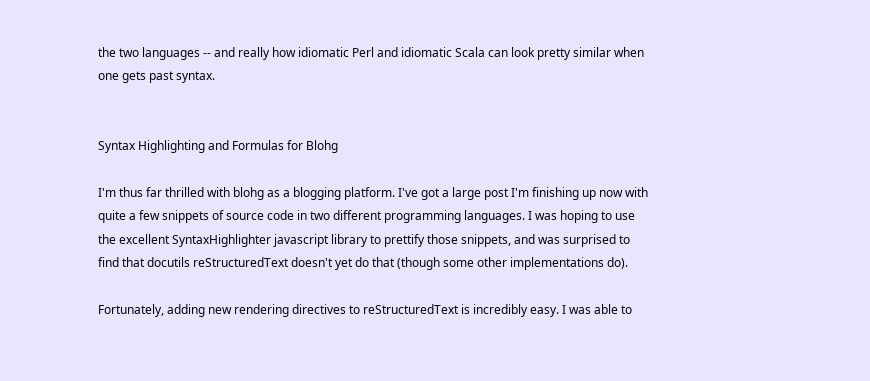the two languages -- and really how idiomatic Perl and idiomatic Scala can look pretty similar when one gets past syntax.


Syntax Highlighting and Formulas for Blohg

I'm thus far thrilled with blohg as a blogging platform. I've got a large post I'm finishing up now with quite a few snippets of source code in two different programming languages. I was hoping to use the excellent SyntaxHighlighter javascript library to prettify those snippets, and was surprised to find that docutils reStructuredText doesn't yet do that (though some other implementations do).

Fortunately, adding new rendering directives to reStructuredText is incredibly easy. I was able to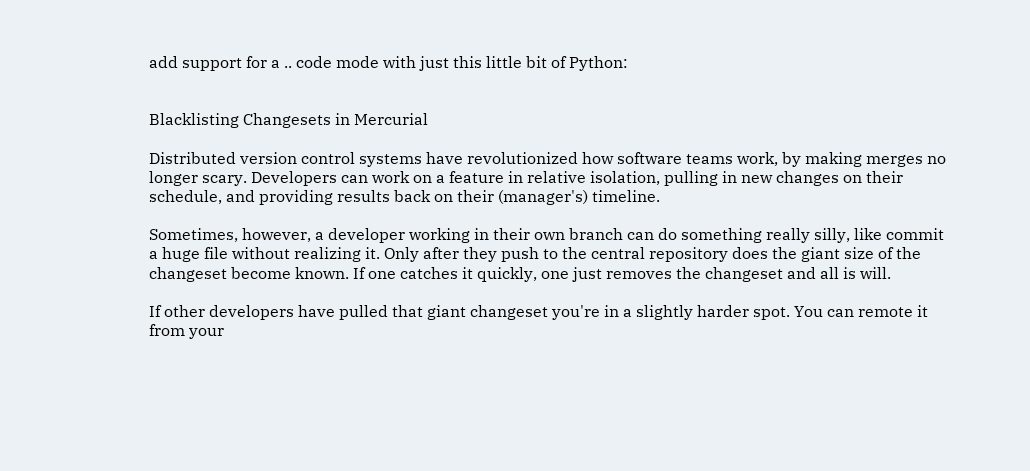add support for a .. code mode with just this little bit of Python:


Blacklisting Changesets in Mercurial

Distributed version control systems have revolutionized how software teams work, by making merges no longer scary. Developers can work on a feature in relative isolation, pulling in new changes on their schedule, and providing results back on their (manager's) timeline.

Sometimes, however, a developer working in their own branch can do something really silly, like commit a huge file without realizing it. Only after they push to the central repository does the giant size of the changeset become known. If one catches it quickly, one just removes the changeset and all is will.

If other developers have pulled that giant changeset you're in a slightly harder spot. You can remote it from your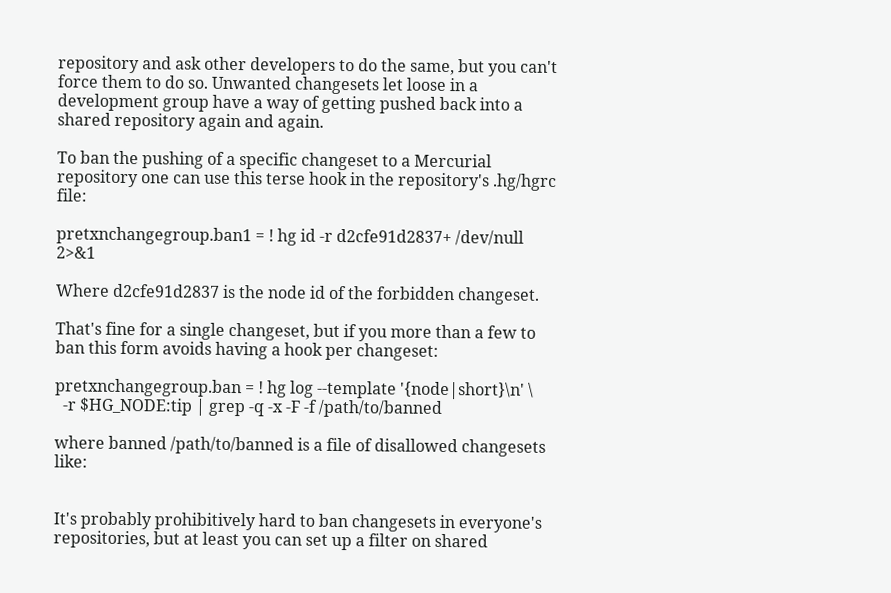repository and ask other developers to do the same, but you can't force them to do so. Unwanted changesets let loose in a development group have a way of getting pushed back into a shared repository again and again.

To ban the pushing of a specific changeset to a Mercurial repository one can use this terse hook in the repository's .hg/hgrc file:

pretxnchangegroup.ban1 = ! hg id -r d2cfe91d2837+ /dev/null 2>&1

Where d2cfe91d2837 is the node id of the forbidden changeset.

That's fine for a single changeset, but if you more than a few to ban this form avoids having a hook per changeset:

pretxnchangegroup.ban = ! hg log --template '{node|short}\n' \
  -r $HG_NODE:tip | grep -q -x -F -f /path/to/banned

where banned /path/to/banned is a file of disallowed changesets like:


It's probably prohibitively hard to ban changesets in everyone's repositories, but at least you can set up a filter on shared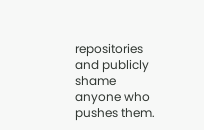repositories and publicly shame anyone who pushes them.